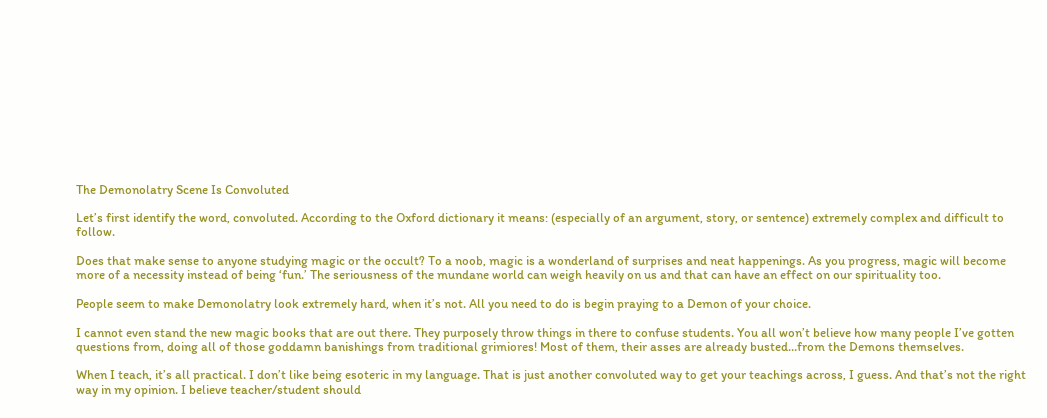The Demonolatry Scene Is Convoluted

Let’s first identify the word, convoluted. According to the Oxford dictionary it means: (especially of an argument, story, or sentence) extremely complex and difficult to follow.

Does that make sense to anyone studying magic or the occult? To a noob, magic is a wonderland of surprises and neat happenings. As you progress, magic will become more of a necessity instead of being ‘fun.’ The seriousness of the mundane world can weigh heavily on us and that can have an effect on our spirituality too.

People seem to make Demonolatry look extremely hard, when it’s not. All you need to do is begin praying to a Demon of your choice.

I cannot even stand the new magic books that are out there. They purposely throw things in there to confuse students. You all won’t believe how many people I’ve gotten questions from, doing all of those goddamn banishings from traditional grimiores! Most of them, their asses are already busted…from the Demons themselves.

When I teach, it’s all practical. I don’t like being esoteric in my language. That is just another convoluted way to get your teachings across, I guess. And that’s not the right way in my opinion. I believe teacher/student should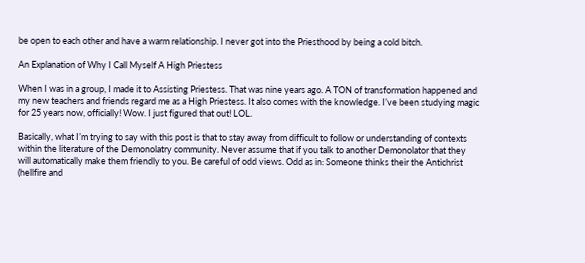be open to each other and have a warm relationship. I never got into the Priesthood by being a cold bitch.

An Explanation of Why I Call Myself A High Priestess

When I was in a group, I made it to Assisting Priestess. That was nine years ago. A TON of transformation happened and my new teachers and friends regard me as a High Priestess. It also comes with the knowledge. I’ve been studying magic for 25 years now, officially! Wow. I just figured that out! LOL.

Basically, what I’m trying to say with this post is that to stay away from difficult to follow or understanding of contexts within the literature of the Demonolatry community. Never assume that if you talk to another Demonolator that they will automatically make them friendly to you. Be careful of odd views. Odd as in: Someone thinks their the Antichrist (hellfire and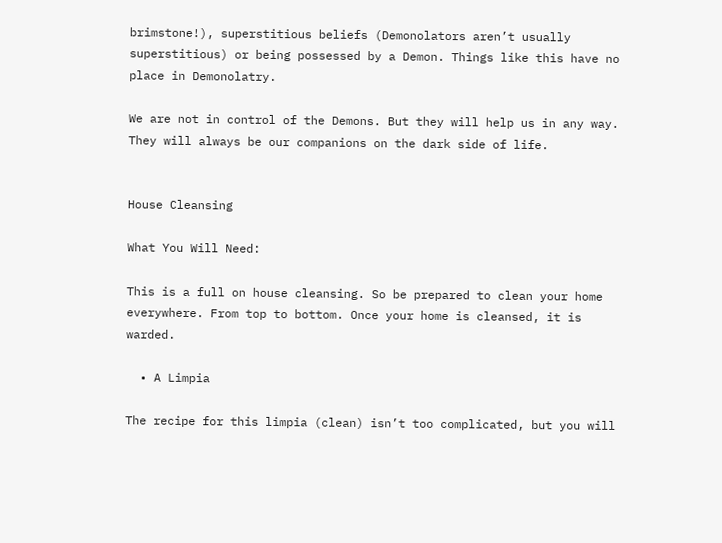brimstone!), superstitious beliefs (Demonolators aren’t usually superstitious) or being possessed by a Demon. Things like this have no place in Demonolatry.

We are not in control of the Demons. But they will help us in any way. They will always be our companions on the dark side of life.


House Cleansing

What You Will Need:

This is a full on house cleansing. So be prepared to clean your home everywhere. From top to bottom. Once your home is cleansed, it is warded.

  • A Limpia

The recipe for this limpia (clean) isn’t too complicated, but you will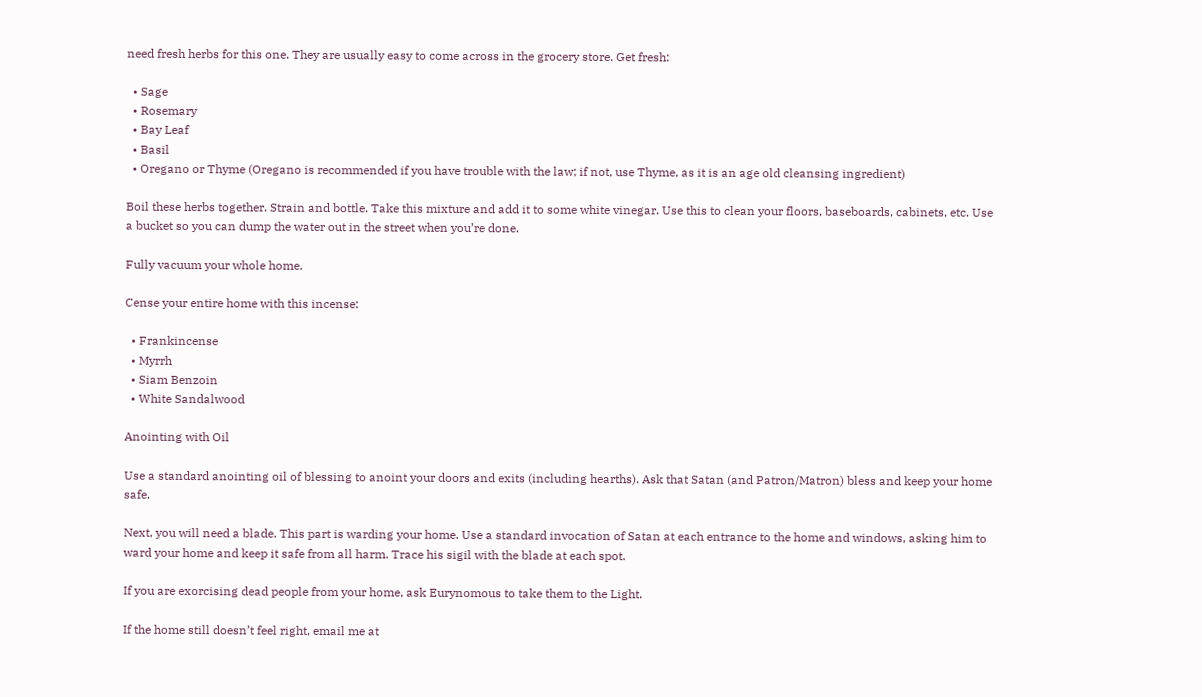need fresh herbs for this one. They are usually easy to come across in the grocery store. Get fresh:

  • Sage
  • Rosemary
  • Bay Leaf
  • Basil
  • Oregano or Thyme (Oregano is recommended if you have trouble with the law; if not, use Thyme, as it is an age old cleansing ingredient)

Boil these herbs together. Strain and bottle. Take this mixture and add it to some white vinegar. Use this to clean your floors, baseboards, cabinets, etc. Use a bucket so you can dump the water out in the street when you’re done.

Fully vacuum your whole home.

Cense your entire home with this incense:

  • Frankincense
  • Myrrh
  • Siam Benzoin
  • White Sandalwood

Anointing with Oil

Use a standard anointing oil of blessing to anoint your doors and exits (including hearths). Ask that Satan (and Patron/Matron) bless and keep your home safe.

Next, you will need a blade. This part is warding your home. Use a standard invocation of Satan at each entrance to the home and windows, asking him to ward your home and keep it safe from all harm. Trace his sigil with the blade at each spot.

If you are exorcising dead people from your home, ask Eurynomous to take them to the Light.

If the home still doesn’t feel right, email me at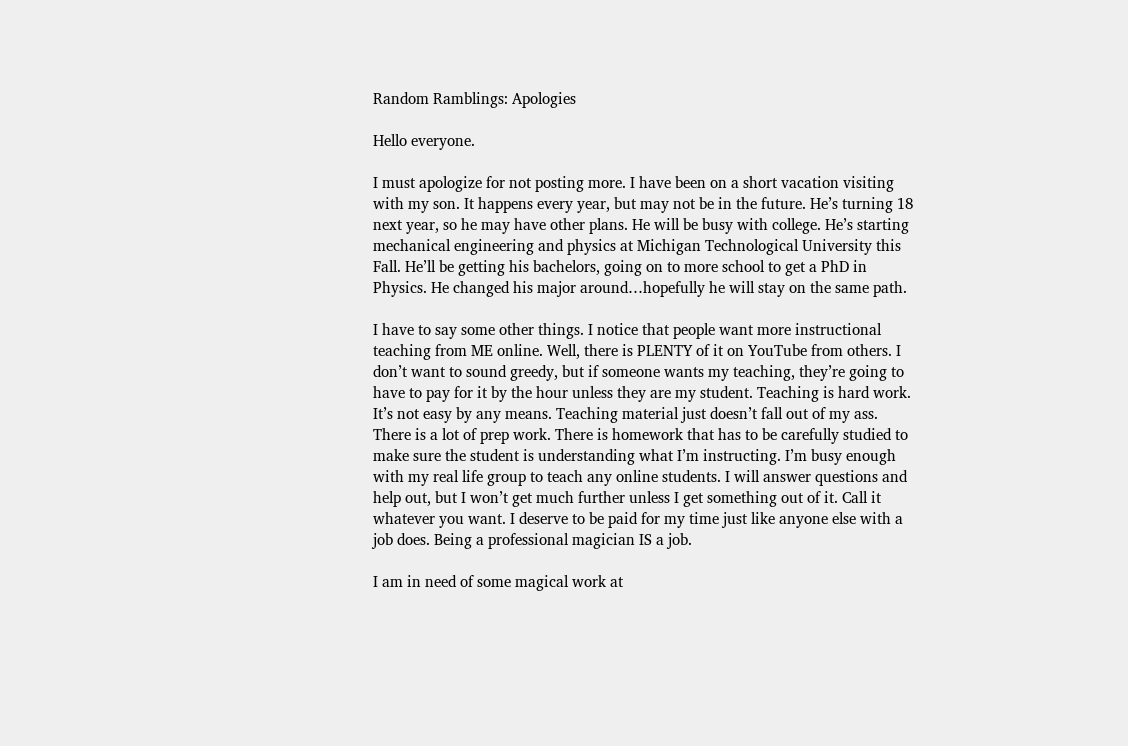Random Ramblings: Apologies

Hello everyone.

I must apologize for not posting more. I have been on a short vacation visiting with my son. It happens every year, but may not be in the future. He’s turning 18 next year, so he may have other plans. He will be busy with college. He’s starting mechanical engineering and physics at Michigan Technological University this Fall. He’ll be getting his bachelors, going on to more school to get a PhD in Physics. He changed his major around…hopefully he will stay on the same path.

I have to say some other things. I notice that people want more instructional teaching from ME online. Well, there is PLENTY of it on YouTube from others. I don’t want to sound greedy, but if someone wants my teaching, they’re going to have to pay for it by the hour unless they are my student. Teaching is hard work. It’s not easy by any means. Teaching material just doesn’t fall out of my ass. There is a lot of prep work. There is homework that has to be carefully studied to make sure the student is understanding what I’m instructing. I’m busy enough with my real life group to teach any online students. I will answer questions and help out, but I won’t get much further unless I get something out of it. Call it whatever you want. I deserve to be paid for my time just like anyone else with a job does. Being a professional magician IS a job.

I am in need of some magical work at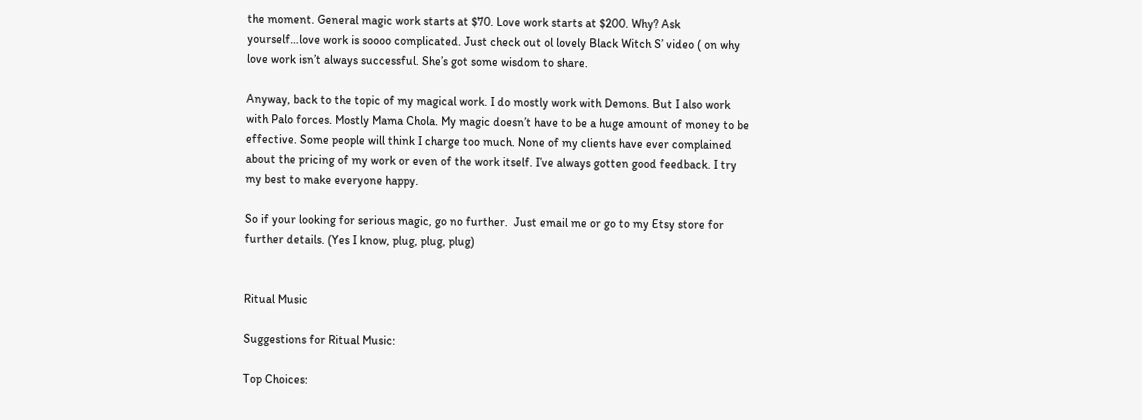the moment. General magic work starts at $70. Love work starts at $200. Why? Ask yourself…love work is soooo complicated. Just check out ol lovely Black Witch S’ video ( on why love work isn’t always successful. She’s got some wisdom to share.

Anyway, back to the topic of my magical work. I do mostly work with Demons. But I also work with Palo forces. Mostly Mama Chola. My magic doesn’t have to be a huge amount of money to be effective. Some people will think I charge too much. None of my clients have ever complained about the pricing of my work or even of the work itself. I’ve always gotten good feedback. I try my best to make everyone happy.

So if your looking for serious magic, go no further.  Just email me or go to my Etsy store for further details. (Yes I know, plug, plug, plug)


Ritual Music

Suggestions for Ritual Music:

Top Choices: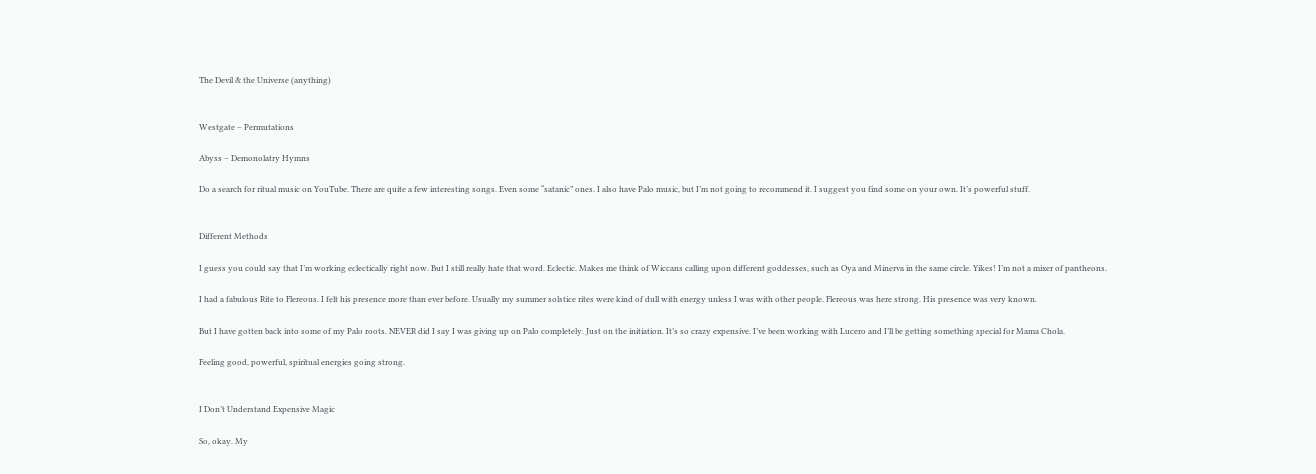The Devil & the Universe (anything)


Westgate – Permutations

Abyss – Demonolatry Hymns

Do a search for ritual music on YouTube. There are quite a few interesting songs. Even some “satanic” ones. I also have Palo music, but I’m not going to recommend it. I suggest you find some on your own. It’s powerful stuff.


Different Methods

I guess you could say that I’m working eclectically right now. But I still really hate that word. Eclectic. Makes me think of Wiccans calling upon different goddesses, such as Oya and Minerva in the same circle. Yikes! I’m not a mixer of pantheons.

I had a fabulous Rite to Flereous. I felt his presence more than ever before. Usually my summer solstice rites were kind of dull with energy unless I was with other people. Flereous was here strong. His presence was very known.

But I have gotten back into some of my Palo roots. NEVER did I say I was giving up on Palo completely. Just on the initiation. It’s so crazy expensive. I’ve been working with Lucero and I’ll be getting something special for Mama Chola.

Feeling good, powerful, spiritual energies going strong.


I Don’t Understand Expensive Magic

So, okay. My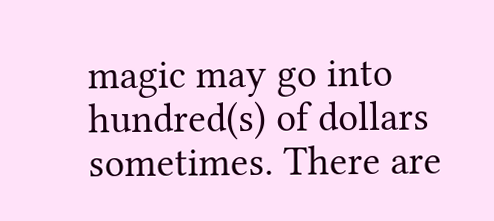magic may go into hundred(s) of dollars sometimes. There are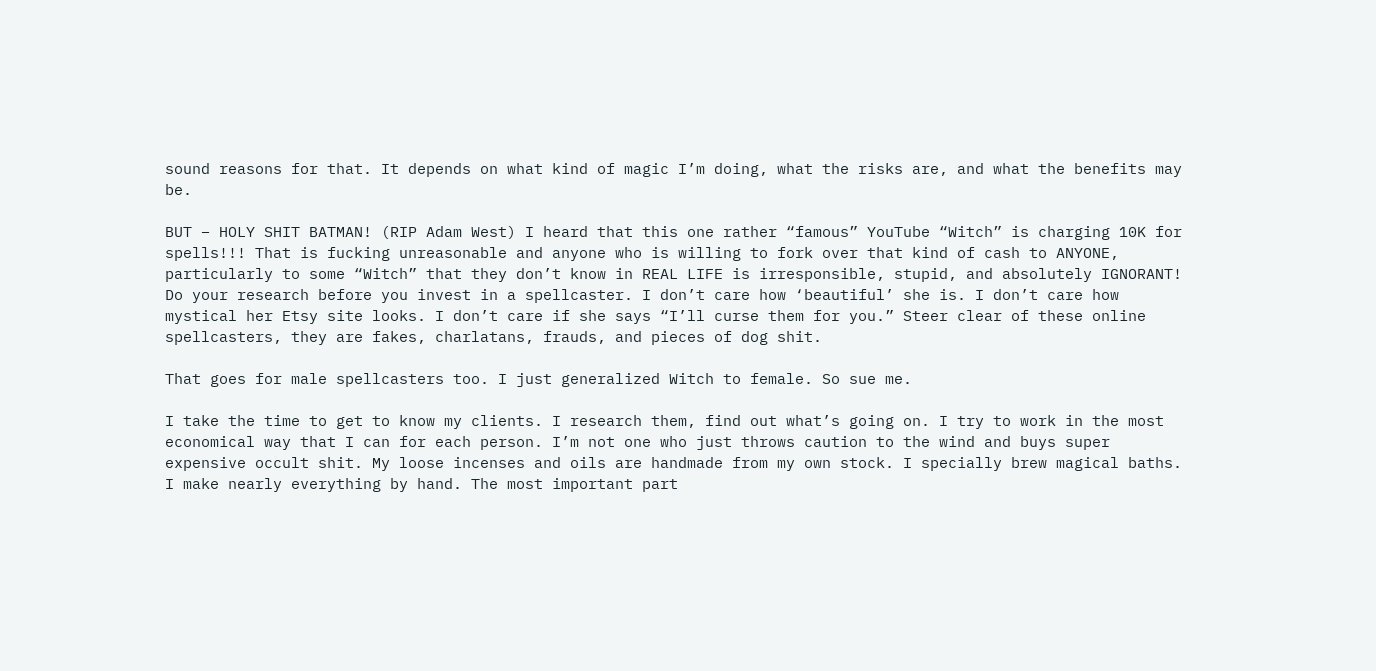sound reasons for that. It depends on what kind of magic I’m doing, what the risks are, and what the benefits may be.

BUT – HOLY SHIT BATMAN! (RIP Adam West) I heard that this one rather “famous” YouTube “Witch” is charging 10K for spells!!! That is fucking unreasonable and anyone who is willing to fork over that kind of cash to ANYONE, particularly to some “Witch” that they don’t know in REAL LIFE is irresponsible, stupid, and absolutely IGNORANT! Do your research before you invest in a spellcaster. I don’t care how ‘beautiful’ she is. I don’t care how mystical her Etsy site looks. I don’t care if she says “I’ll curse them for you.” Steer clear of these online spellcasters, they are fakes, charlatans, frauds, and pieces of dog shit.

That goes for male spellcasters too. I just generalized Witch to female. So sue me.

I take the time to get to know my clients. I research them, find out what’s going on. I try to work in the most economical way that I can for each person. I’m not one who just throws caution to the wind and buys super expensive occult shit. My loose incenses and oils are handmade from my own stock. I specially brew magical baths. I make nearly everything by hand. The most important part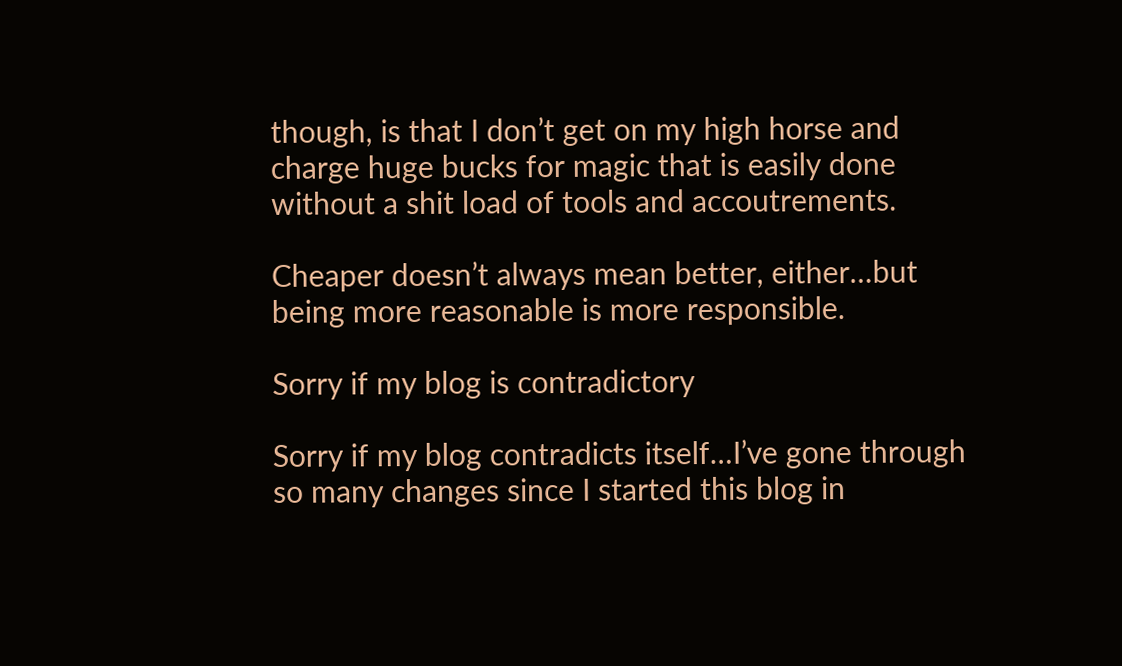though, is that I don’t get on my high horse and charge huge bucks for magic that is easily done without a shit load of tools and accoutrements.

Cheaper doesn’t always mean better, either…but being more reasonable is more responsible.

Sorry if my blog is contradictory

Sorry if my blog contradicts itself…I’ve gone through so many changes since I started this blog in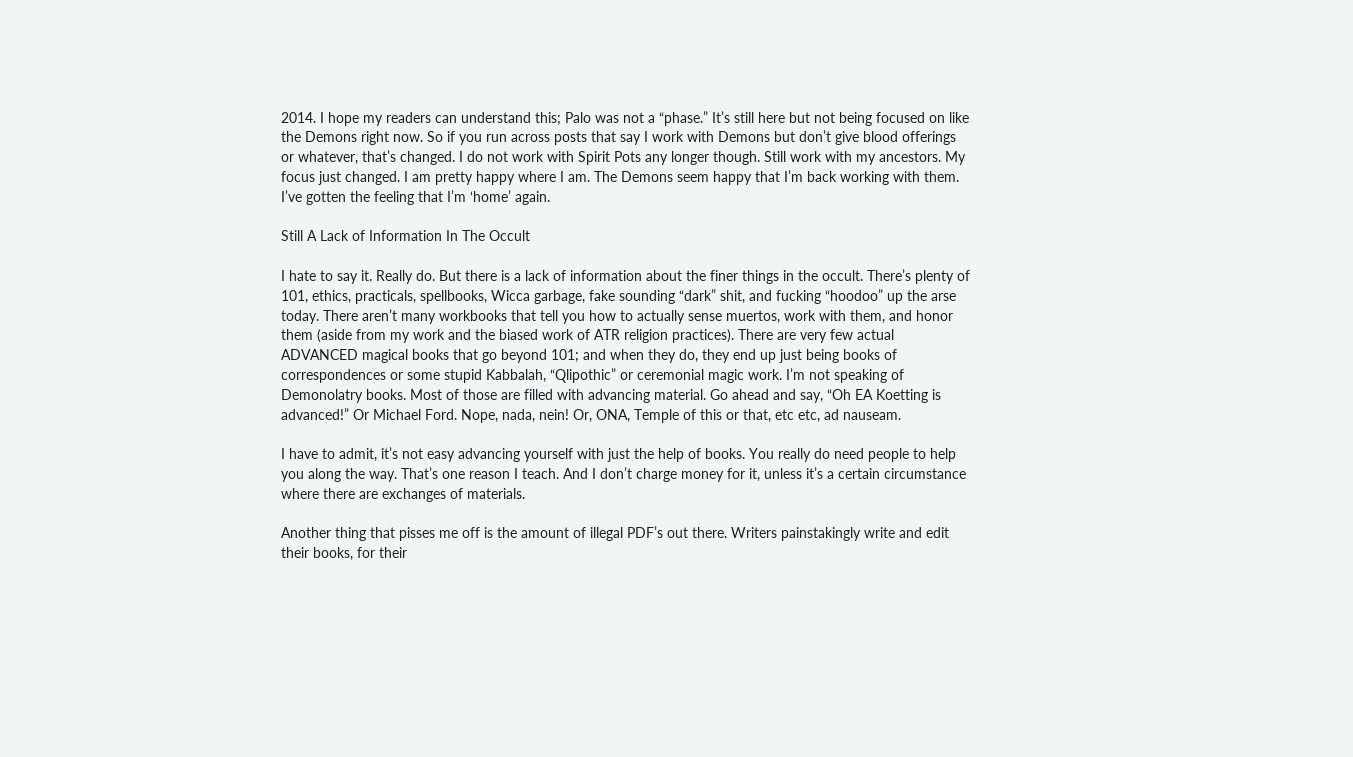2014. I hope my readers can understand this; Palo was not a “phase.” It’s still here but not being focused on like the Demons right now. So if you run across posts that say I work with Demons but don’t give blood offerings or whatever, that’s changed. I do not work with Spirit Pots any longer though. Still work with my ancestors. My focus just changed. I am pretty happy where I am. The Demons seem happy that I’m back working with them. I’ve gotten the feeling that I’m ‘home’ again.

Still A Lack of Information In The Occult

I hate to say it. Really do. But there is a lack of information about the finer things in the occult. There’s plenty of 101, ethics, practicals, spellbooks, Wicca garbage, fake sounding “dark” shit, and fucking “hoodoo” up the arse today. There aren’t many workbooks that tell you how to actually sense muertos, work with them, and honor them (aside from my work and the biased work of ATR religion practices). There are very few actual ADVANCED magical books that go beyond 101; and when they do, they end up just being books of correspondences or some stupid Kabbalah, “Qlipothic” or ceremonial magic work. I’m not speaking of Demonolatry books. Most of those are filled with advancing material. Go ahead and say, “Oh EA Koetting is advanced!” Or Michael Ford. Nope, nada, nein! Or, ONA, Temple of this or that, etc etc, ad nauseam.

I have to admit, it’s not easy advancing yourself with just the help of books. You really do need people to help you along the way. That’s one reason I teach. And I don’t charge money for it, unless it’s a certain circumstance where there are exchanges of materials.

Another thing that pisses me off is the amount of illegal PDF’s out there. Writers painstakingly write and edit their books, for their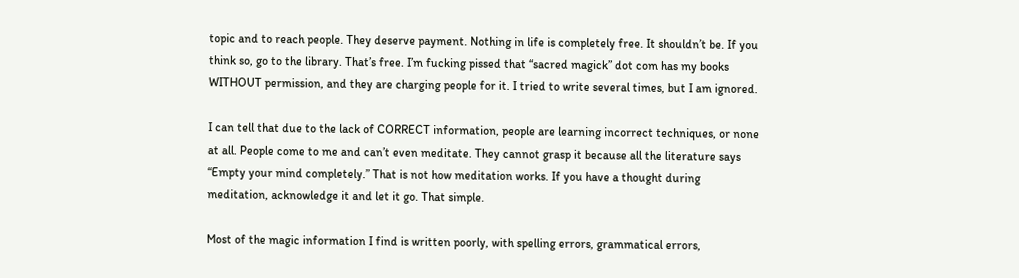topic and to reach people. They deserve payment. Nothing in life is completely free. It shouldn’t be. If you think so, go to the library. That’s free. I’m fucking pissed that “sacred magick” dot com has my books WITHOUT permission, and they are charging people for it. I tried to write several times, but I am ignored.

I can tell that due to the lack of CORRECT information, people are learning incorrect techniques, or none at all. People come to me and can’t even meditate. They cannot grasp it because all the literature says “Empty your mind completely.” That is not how meditation works. If you have a thought during meditation, acknowledge it and let it go. That simple.

Most of the magic information I find is written poorly, with spelling errors, grammatical errors,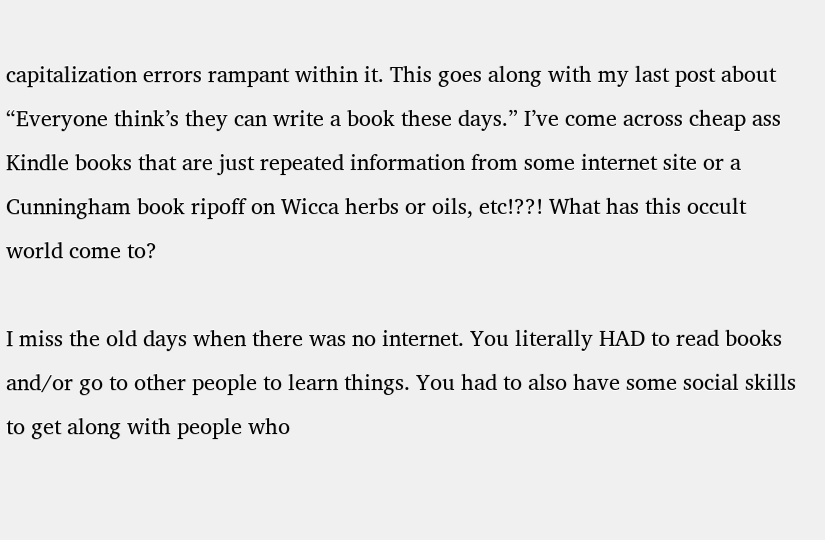capitalization errors rampant within it. This goes along with my last post about “Everyone think’s they can write a book these days.” I’ve come across cheap ass Kindle books that are just repeated information from some internet site or a Cunningham book ripoff on Wicca herbs or oils, etc!??! What has this occult world come to?

I miss the old days when there was no internet. You literally HAD to read books and/or go to other people to learn things. You had to also have some social skills to get along with people who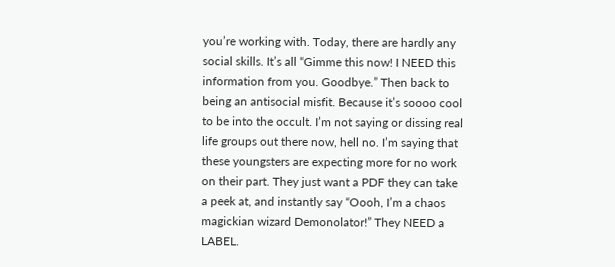you’re working with. Today, there are hardly any social skills. It’s all “Gimme this now! I NEED this information from you. Goodbye.” Then back to being an antisocial misfit. Because it’s soooo cool to be into the occult. I’m not saying or dissing real life groups out there now, hell no. I’m saying that these youngsters are expecting more for no work on their part. They just want a PDF they can take a peek at, and instantly say “Oooh, I’m a chaos magickian wizard Demonolator!” They NEED a LABEL.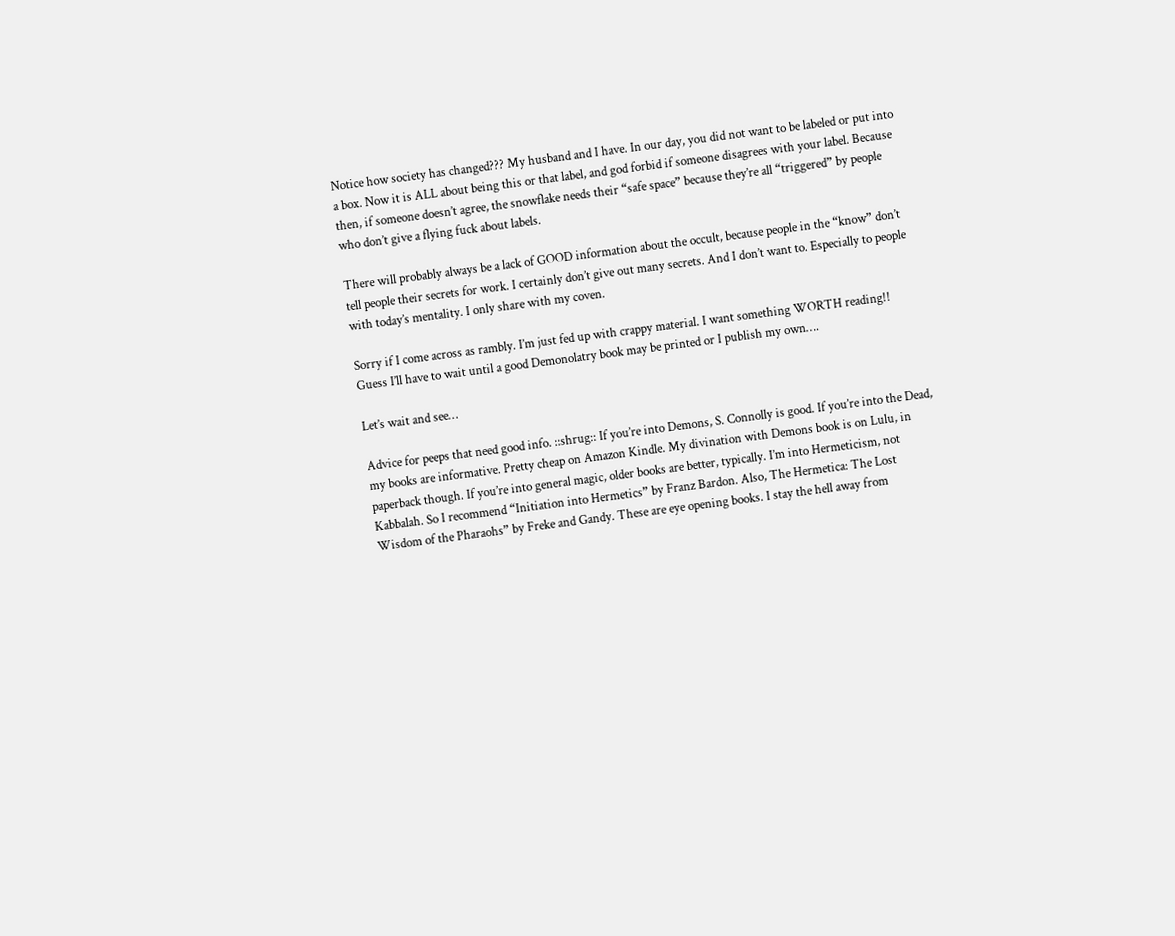Notice how society has changed??? My husband and I have. In our day, you did not want to be labeled or put into a box. Now it is ALL about being this or that label, and god forbid if someone disagrees with your label. Because then, if someone doesn’t agree, the snowflake needs their “safe space” because they’re all “triggered” by people who don’t give a flying fuck about labels.

There will probably always be a lack of GOOD information about the occult, because people in the “know” don’t tell people their secrets for work. I certainly don’t give out many secrets. And I don’t want to. Especially to people with today’s mentality. I only share with my coven.

Sorry if I come across as rambly. I’m just fed up with crappy material. I want something WORTH reading!! Guess I’ll have to wait until a good Demonolatry book may be printed or I publish my own….

Let’s wait and see…

Advice for peeps that need good info. ::shrug:: If you’re into Demons, S. Connolly is good. If you’re into the Dead, my books are informative. Pretty cheap on Amazon Kindle. My divination with Demons book is on Lulu, in paperback though. If you’re into general magic, older books are better, typically. I’m into Hermeticism, not Kabbalah. So I recommend “Initiation into Hermetics” by Franz Bardon. Also, The Hermetica: The Lost Wisdom of the Pharaohs” by Freke and Gandy. These are eye opening books. I stay the hell away from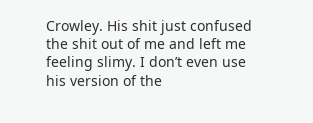Crowley. His shit just confused the shit out of me and left me feeling slimy. I don’t even use his version of the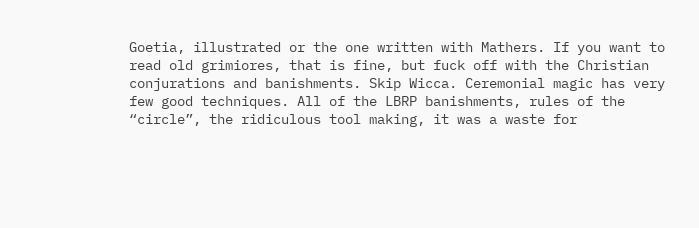Goetia, illustrated or the one written with Mathers. If you want to read old grimiores, that is fine, but fuck off with the Christian conjurations and banishments. Skip Wicca. Ceremonial magic has very few good techniques. All of the LBRP banishments, rules of the “circle”, the ridiculous tool making, it was a waste for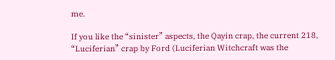me.

If you like the “sinister” aspects, the Qayin crap, the current 218, “Luciferian” crap by Ford (Luciferian Witchcraft was the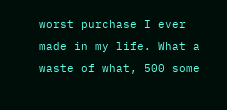worst purchase I ever made in my life. What a waste of what, 500 some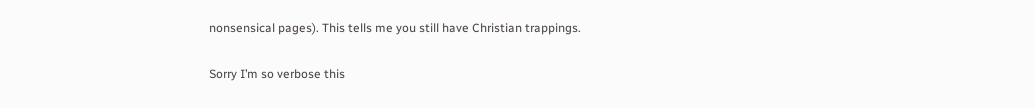nonsensical pages). This tells me you still have Christian trappings.

Sorry I’m so verbose this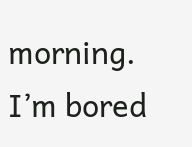morning. I’m bored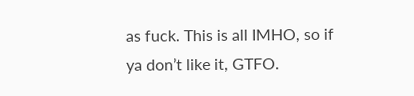as fuck. This is all IMHO, so if ya don’t like it, GTFO.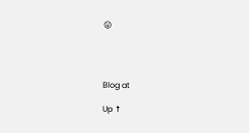😛




Blog at

Up ↑